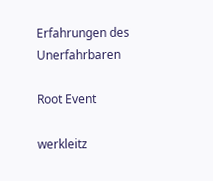Erfahrungen des Unerfahrbaren

Root Event

werkleitz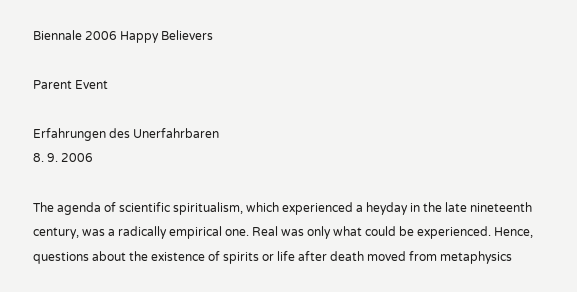Biennale 2006 Happy Believers

Parent Event

Erfahrungen des Unerfahrbaren
8. 9. 2006

The agenda of scientific spiritualism, which experienced a heyday in the late nineteenth century, was a radically empirical one. Real was only what could be experienced. Hence, questions about the existence of spirits or life after death moved from metaphysics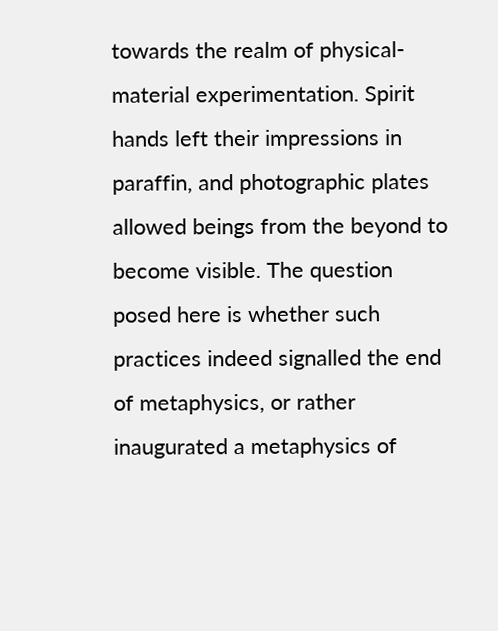towards the realm of physical-material experimentation. Spirit hands left their impressions in paraffin, and photographic plates allowed beings from the beyond to become visible. The question posed here is whether such practices indeed signalled the end of metaphysics, or rather inaugurated a metaphysics of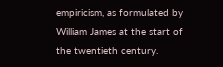empiricism, as formulated by William James at the start of the twentieth century.